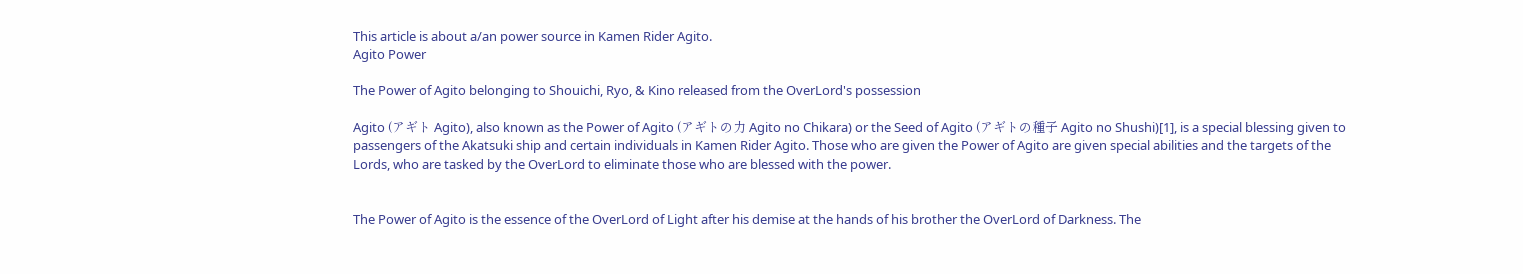This article is about a/an power source in Kamen Rider Agito.
Agito Power

The Power of Agito belonging to Shouichi, Ryo, & Kino released from the OverLord's possession

Agito (アギト Agito), also known as the Power of Agito (アギトの力 Agito no Chikara) or the Seed of Agito (アギトの種子 Agito no Shushi)[1], is a special blessing given to passengers of the Akatsuki ship and certain individuals in Kamen Rider Agito. Those who are given the Power of Agito are given special abilities and the targets of the Lords, who are tasked by the OverLord to eliminate those who are blessed with the power.


The Power of Agito is the essence of the OverLord of Light after his demise at the hands of his brother the OverLord of Darkness. The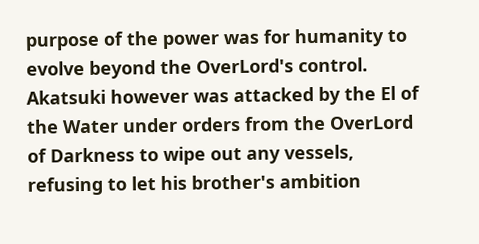purpose of the power was for humanity to evolve beyond the OverLord's control. Akatsuki however was attacked by the El of the Water under orders from the OverLord of Darkness to wipe out any vessels, refusing to let his brother's ambition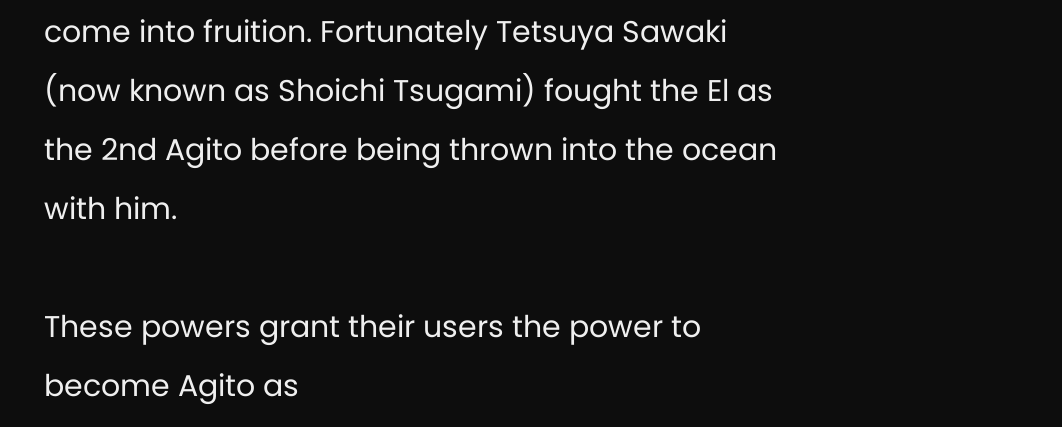come into fruition. Fortunately Tetsuya Sawaki (now known as Shoichi Tsugami) fought the El as the 2nd Agito before being thrown into the ocean with him.

These powers grant their users the power to become Agito as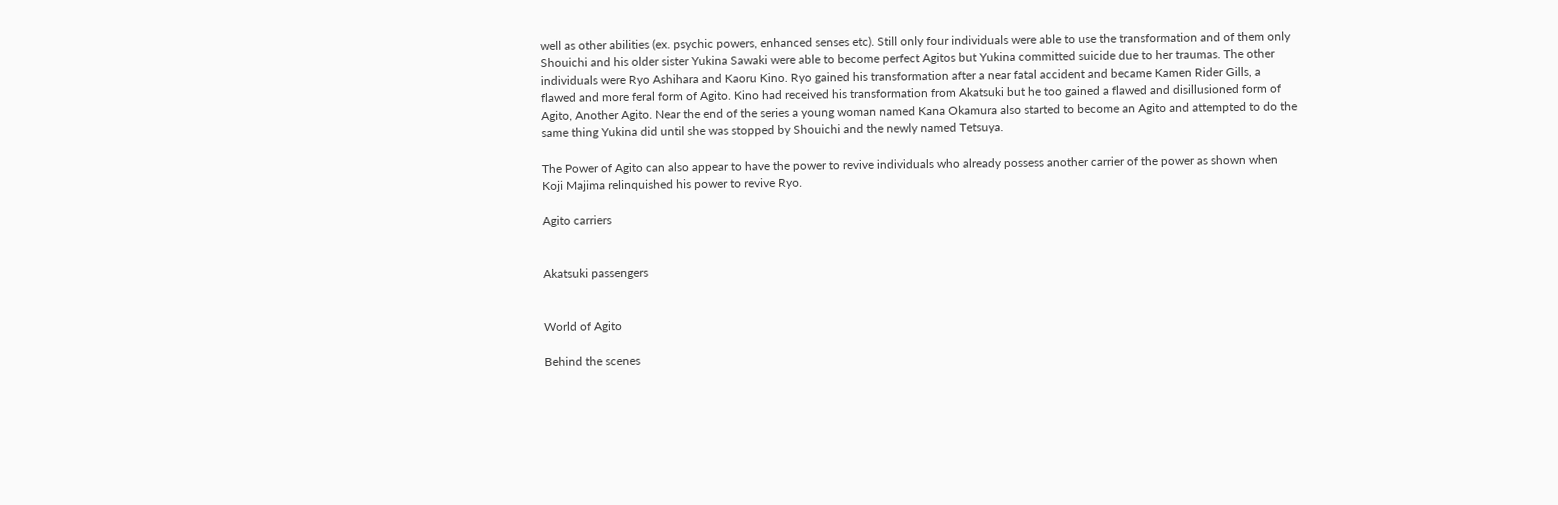well as other abilities (ex. psychic powers, enhanced senses etc). Still only four individuals were able to use the transformation and of them only Shouichi and his older sister Yukina Sawaki were able to become perfect Agitos but Yukina committed suicide due to her traumas. The other individuals were Ryo Ashihara and Kaoru Kino. Ryo gained his transformation after a near fatal accident and became Kamen Rider Gills, a flawed and more feral form of Agito. Kino had received his transformation from Akatsuki but he too gained a flawed and disillusioned form of Agito, Another Agito. Near the end of the series a young woman named Kana Okamura also started to become an Agito and attempted to do the same thing Yukina did until she was stopped by Shouichi and the newly named Tetsuya.

The Power of Agito can also appear to have the power to revive individuals who already possess another carrier of the power as shown when Koji Majima relinquished his power to revive Ryo.

Agito carriers


Akatsuki passengers


World of Agito

Behind the scenes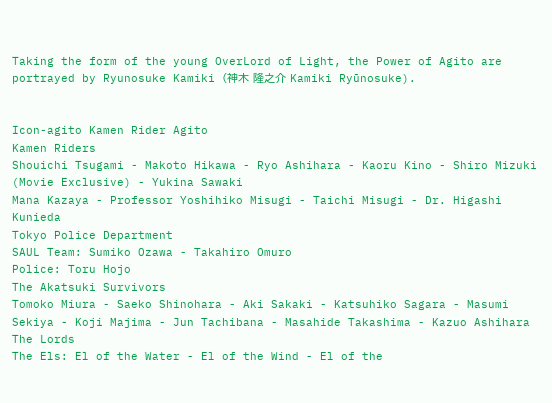Taking the form of the young OverLord of Light, the Power of Agito are portrayed by Ryunosuke Kamiki (神木 隆之介 Kamiki Ryūnosuke).


Icon-agito Kamen Rider Agito
Kamen Riders
Shouichi Tsugami - Makoto Hikawa - Ryo Ashihara - Kaoru Kino - Shiro Mizuki (Movie Exclusive) - Yukina Sawaki
Mana Kazaya - Professor Yoshihiko Misugi - Taichi Misugi - Dr. Higashi Kunieda
Tokyo Police Department
SAUL Team: Sumiko Ozawa - Takahiro Omuro
Police: Toru Hojo
The Akatsuki Survivors
Tomoko Miura - Saeko Shinohara - Aki Sakaki - Katsuhiko Sagara - Masumi Sekiya - Koji Majima - Jun Tachibana - Masahide Takashima - Kazuo Ashihara
The Lords
The Els: El of the Water - El of the Wind - El of the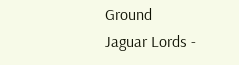Ground
Jaguar Lords -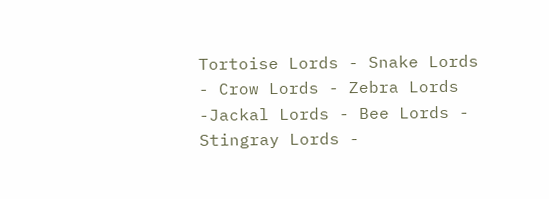Tortoise Lords - Snake Lords - Crow Lords - Zebra Lords -Jackal Lords - Bee Lords - Stingray Lords -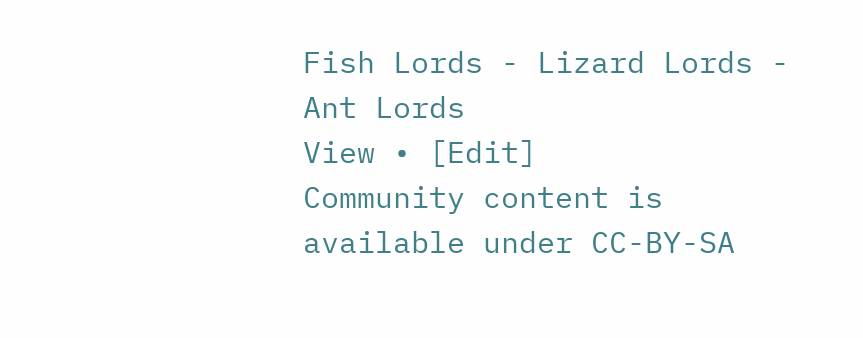Fish Lords - Lizard Lords - Ant Lords
View • [Edit]
Community content is available under CC-BY-SA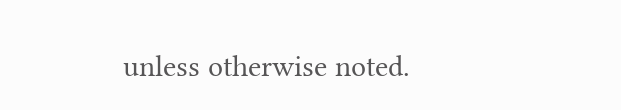unless otherwise noted.